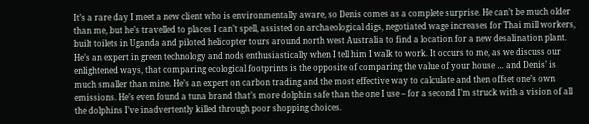It’s a rare day I meet a new client who is environmentally aware, so Denis comes as a complete surprise. He can’t be much older than me, but he’s travelled to places I can’t spell, assisted on archaeological digs, negotiated wage increases for Thai mill workers, built toilets in Uganda and piloted helicopter tours around north west Australia to find a location for a new desalination plant. He’s an expert in green technology and nods enthusiastically when I tell him I walk to work. It occurs to me, as we discuss our enlightened ways, that comparing ecological footprints is the opposite of comparing the value of your house … and Denis’ is much smaller than mine. He’s an expert on carbon trading and the most effective way to calculate and then offset one’s own emissions. He’s even found a tuna brand that’s more dolphin safe than the one I use – for a second I’m struck with a vision of all the dolphins I’ve inadvertently killed through poor shopping choices.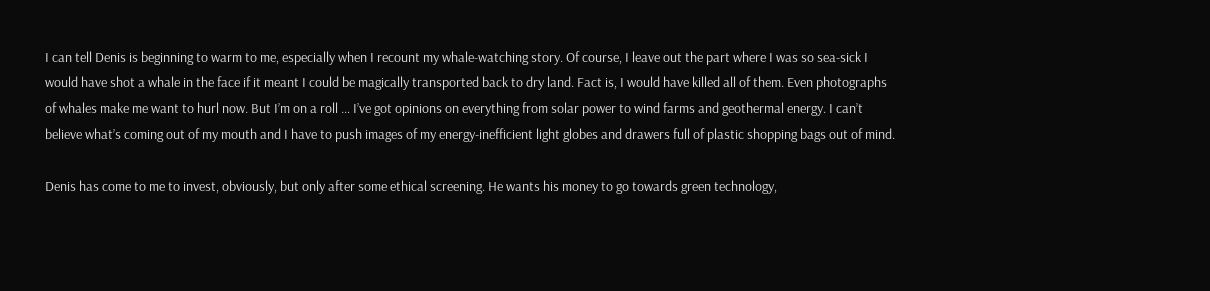I can tell Denis is beginning to warm to me, especially when I recount my whale-watching story. Of course, I leave out the part where I was so sea-sick I would have shot a whale in the face if it meant I could be magically transported back to dry land. Fact is, I would have killed all of them. Even photographs of whales make me want to hurl now. But I’m on a roll … I’ve got opinions on everything from solar power to wind farms and geothermal energy. I can’t believe what’s coming out of my mouth and I have to push images of my energy-inefficient light globes and drawers full of plastic shopping bags out of mind.

Denis has come to me to invest, obviously, but only after some ethical screening. He wants his money to go towards green technology,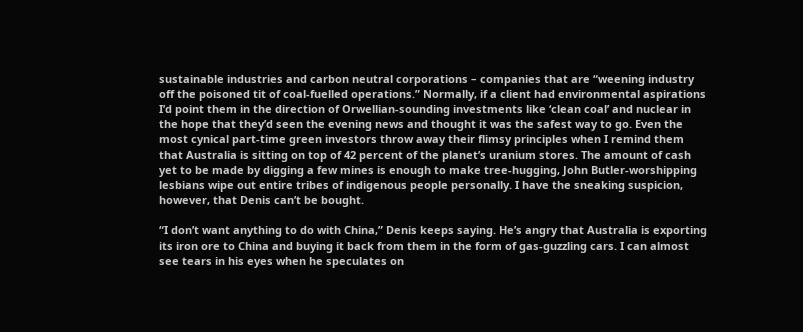sustainable industries and carbon neutral corporations – companies that are “weening industry off the poisoned tit of coal-fuelled operations.” Normally, if a client had environmental aspirations I’d point them in the direction of Orwellian-sounding investments like ‘clean coal’ and nuclear in the hope that they’d seen the evening news and thought it was the safest way to go. Even the most cynical part-time green investors throw away their flimsy principles when I remind them that Australia is sitting on top of 42 percent of the planet’s uranium stores. The amount of cash yet to be made by digging a few mines is enough to make tree-hugging, John Butler-worshipping lesbians wipe out entire tribes of indigenous people personally. I have the sneaking suspicion, however, that Denis can’t be bought.

“I don’t want anything to do with China,” Denis keeps saying. He’s angry that Australia is exporting its iron ore to China and buying it back from them in the form of gas-guzzling cars. I can almost see tears in his eyes when he speculates on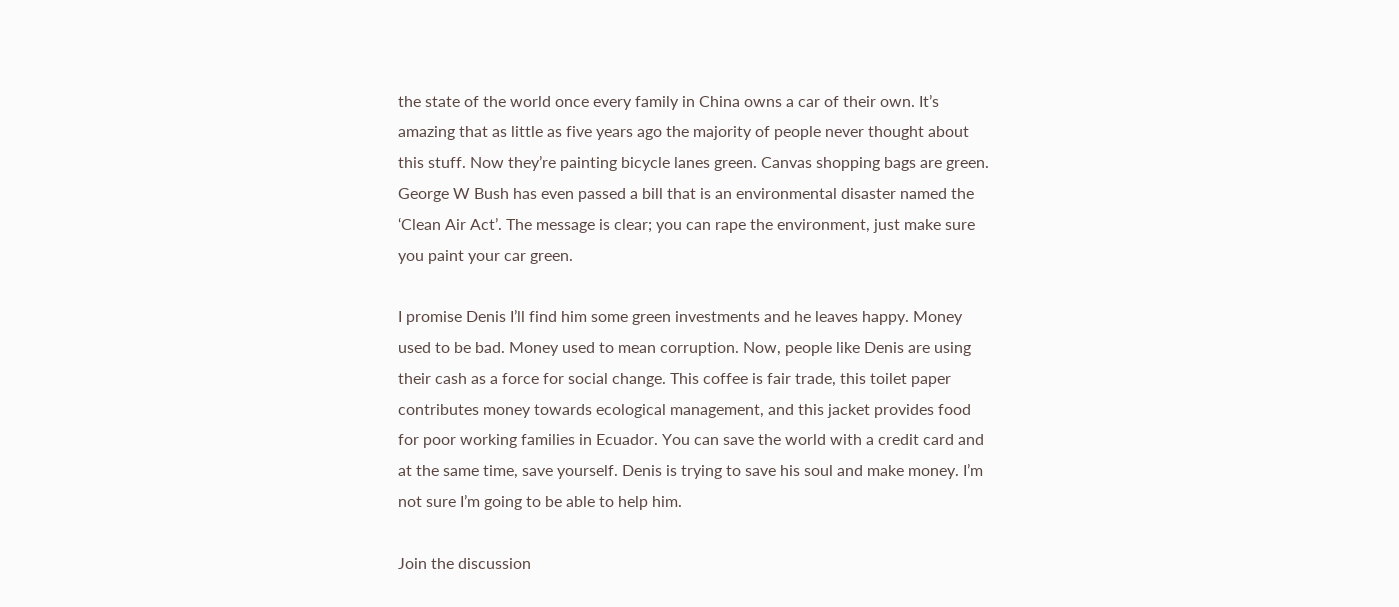the state of the world once every family in China owns a car of their own. It’s amazing that as little as five years ago the majority of people never thought about this stuff. Now they’re painting bicycle lanes green. Canvas shopping bags are green. George W Bush has even passed a bill that is an environmental disaster named the ‘Clean Air Act’. The message is clear; you can rape the environment, just make sure you paint your car green.

I promise Denis I’ll find him some green investments and he leaves happy. Money used to be bad. Money used to mean corruption. Now, people like Denis are using their cash as a force for social change. This coffee is fair trade, this toilet paper contributes money towards ecological management, and this jacket provides food for poor working families in Ecuador. You can save the world with a credit card and at the same time, save yourself. Denis is trying to save his soul and make money. I’m not sure I’m going to be able to help him.

Join the discussion